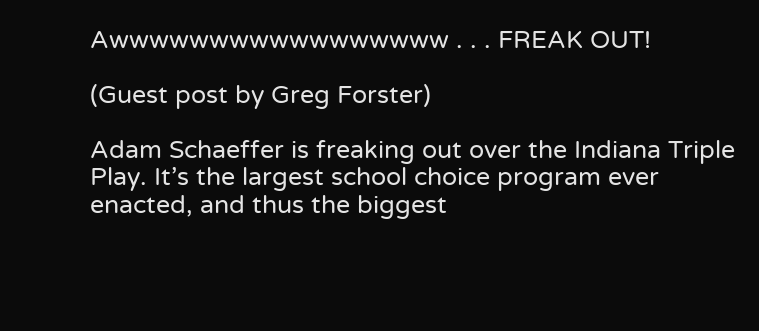Awwwwwwwwwwwwwwwww . . . FREAK OUT!

(Guest post by Greg Forster)

Adam Schaeffer is freaking out over the Indiana Triple Play. It’s the largest school choice program ever enacted, and thus the biggest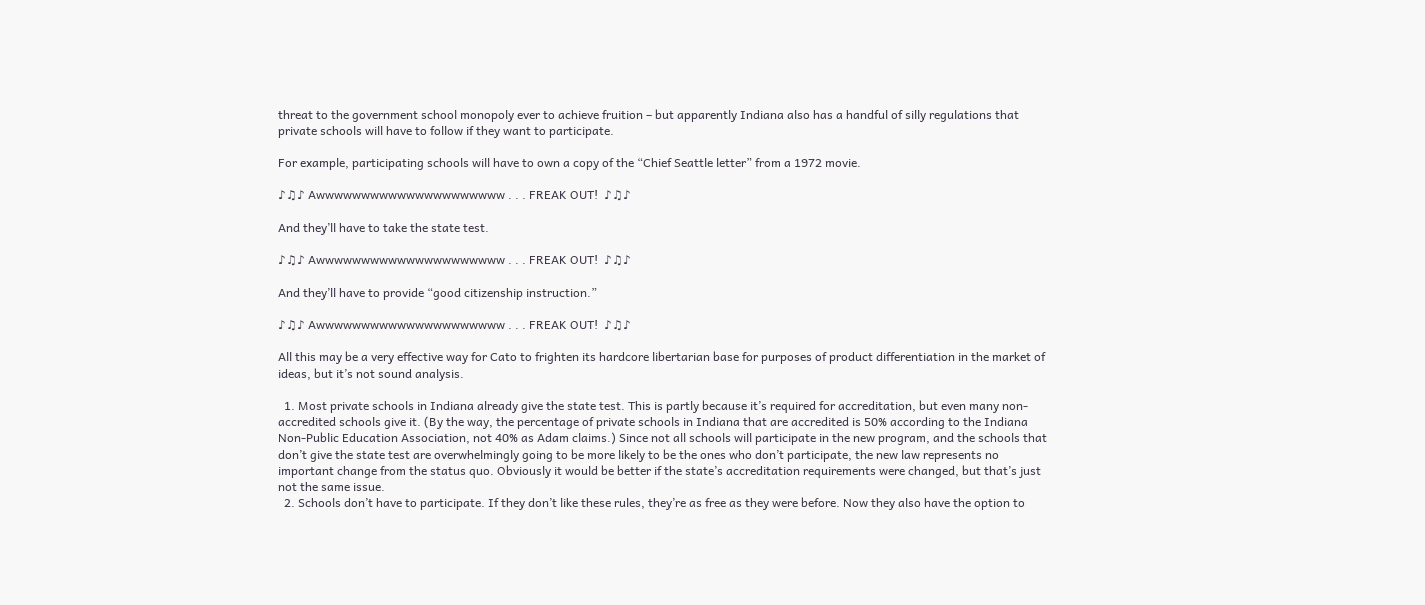threat to the government school monopoly ever to achieve fruition – but apparently Indiana also has a handful of silly regulations that private schools will have to follow if they want to participate.

For example, participating schools will have to own a copy of the “Chief Seattle letter” from a 1972 movie.

♪♫♪ Awwwwwwwwwwwwwwwwwwwww . . . FREAK OUT!  ♪♫♪

And they’ll have to take the state test.

♪♫♪ Awwwwwwwwwwwwwwwwwwwww . . . FREAK OUT!  ♪♫♪

And they’ll have to provide “good citizenship instruction.”

♪♫♪ Awwwwwwwwwwwwwwwwwwwww . . . FREAK OUT!  ♪♫♪

All this may be a very effective way for Cato to frighten its hardcore libertarian base for purposes of product differentiation in the market of ideas, but it’s not sound analysis.

  1. Most private schools in Indiana already give the state test. This is partly because it’s required for accreditation, but even many non-accredited schools give it. (By the way, the percentage of private schools in Indiana that are accredited is 50% according to the Indiana Non-Public Education Association, not 40% as Adam claims.) Since not all schools will participate in the new program, and the schools that don’t give the state test are overwhelmingly going to be more likely to be the ones who don’t participate, the new law represents no important change from the status quo. Obviously it would be better if the state’s accreditation requirements were changed, but that’s just not the same issue.
  2. Schools don’t have to participate. If they don’t like these rules, they’re as free as they were before. Now they also have the option to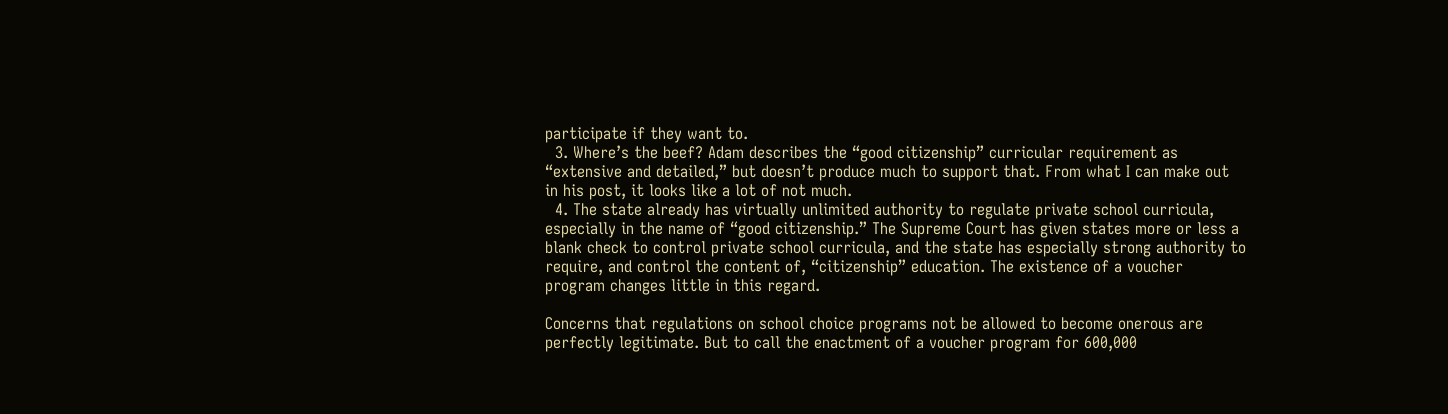participate if they want to.
  3. Where’s the beef? Adam describes the “good citizenship” curricular requirement as “extensive and detailed,” but doesn’t produce much to support that. From what I can make out in his post, it looks like a lot of not much.
  4. The state already has virtually unlimited authority to regulate private school curricula, especially in the name of “good citizenship.” The Supreme Court has given states more or less a blank check to control private school curricula, and the state has especially strong authority to require, and control the content of, “citizenship” education. The existence of a voucher program changes little in this regard.

Concerns that regulations on school choice programs not be allowed to become onerous are perfectly legitimate. But to call the enactment of a voucher program for 600,000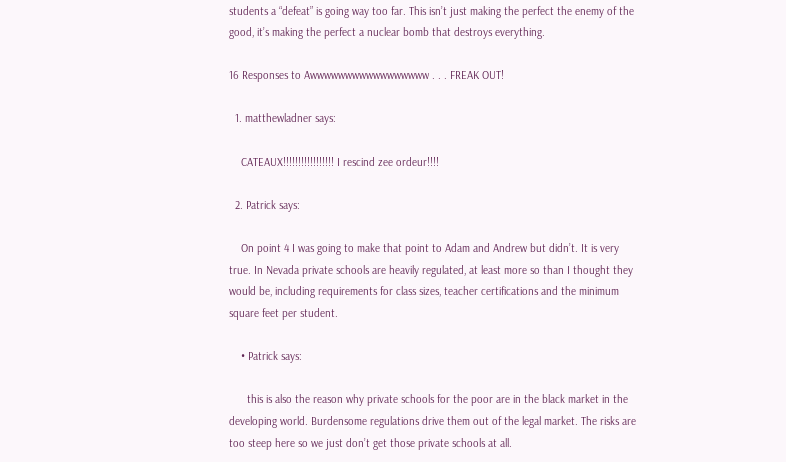students a “defeat” is going way too far. This isn’t just making the perfect the enemy of the good, it’s making the perfect a nuclear bomb that destroys everything.

16 Responses to Awwwwwwwwwwwwwwwww . . . FREAK OUT!

  1. matthewladner says:

    CATEAUX!!!!!!!!!!!!!!!!! I rescind zee ordeur!!!!

  2. Patrick says:

    On point 4 I was going to make that point to Adam and Andrew but didn’t. It is very true. In Nevada private schools are heavily regulated, at least more so than I thought they would be, including requirements for class sizes, teacher certifications and the minimum square feet per student.

    • Patrick says:

      this is also the reason why private schools for the poor are in the black market in the developing world. Burdensome regulations drive them out of the legal market. The risks are too steep here so we just don’t get those private schools at all.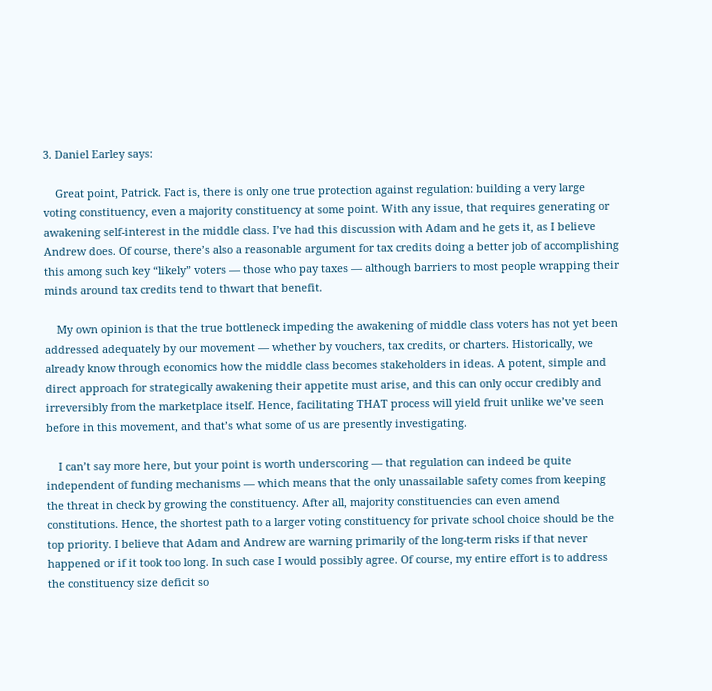3. Daniel Earley says:

    Great point, Patrick. Fact is, there is only one true protection against regulation: building a very large voting constituency, even a majority constituency at some point. With any issue, that requires generating or awakening self-interest in the middle class. I’ve had this discussion with Adam and he gets it, as I believe Andrew does. Of course, there’s also a reasonable argument for tax credits doing a better job of accomplishing this among such key “likely” voters — those who pay taxes — although barriers to most people wrapping their minds around tax credits tend to thwart that benefit.

    My own opinion is that the true bottleneck impeding the awakening of middle class voters has not yet been addressed adequately by our movement — whether by vouchers, tax credits, or charters. Historically, we already know through economics how the middle class becomes stakeholders in ideas. A potent, simple and direct approach for strategically awakening their appetite must arise, and this can only occur credibly and irreversibly from the marketplace itself. Hence, facilitating THAT process will yield fruit unlike we’ve seen before in this movement, and that’s what some of us are presently investigating.

    I can’t say more here, but your point is worth underscoring — that regulation can indeed be quite independent of funding mechanisms — which means that the only unassailable safety comes from keeping the threat in check by growing the constituency. After all, majority constituencies can even amend constitutions. Hence, the shortest path to a larger voting constituency for private school choice should be the top priority. I believe that Adam and Andrew are warning primarily of the long-term risks if that never happened or if it took too long. In such case I would possibly agree. Of course, my entire effort is to address the constituency size deficit so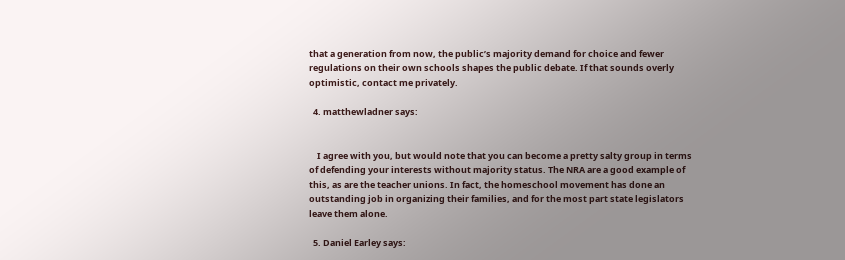that a generation from now, the public’s majority demand for choice and fewer regulations on their own schools shapes the public debate. If that sounds overly optimistic, contact me privately.

  4. matthewladner says:


    I agree with you, but would note that you can become a pretty salty group in terms of defending your interests without majority status. The NRA are a good example of this, as are the teacher unions. In fact, the homeschool movement has done an outstanding job in organizing their families, and for the most part state legislators leave them alone.

  5. Daniel Earley says: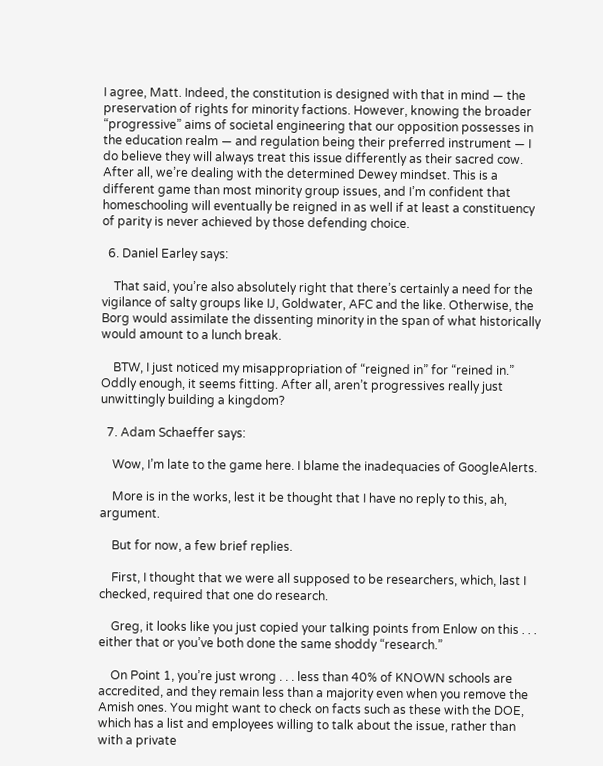I agree, Matt. Indeed, the constitution is designed with that in mind — the preservation of rights for minority factions. However, knowing the broader “progressive” aims of societal engineering that our opposition possesses in the education realm — and regulation being their preferred instrument — I do believe they will always treat this issue differently as their sacred cow. After all, we’re dealing with the determined Dewey mindset. This is a different game than most minority group issues, and I’m confident that homeschooling will eventually be reigned in as well if at least a constituency of parity is never achieved by those defending choice.

  6. Daniel Earley says:

    That said, you’re also absolutely right that there’s certainly a need for the vigilance of salty groups like IJ, Goldwater, AFC and the like. Otherwise, the Borg would assimilate the dissenting minority in the span of what historically would amount to a lunch break.

    BTW, I just noticed my misappropriation of “reigned in” for “reined in.” Oddly enough, it seems fitting. After all, aren’t progressives really just unwittingly building a kingdom?

  7. Adam Schaeffer says:

    Wow, I’m late to the game here. I blame the inadequacies of GoogleAlerts.

    More is in the works, lest it be thought that I have no reply to this, ah, argument.

    But for now, a few brief replies.

    First, I thought that we were all supposed to be researchers, which, last I checked, required that one do research.

    Greg, it looks like you just copied your talking points from Enlow on this . . . either that or you’ve both done the same shoddy “research.”

    On Point 1, you’re just wrong . . . less than 40% of KNOWN schools are accredited, and they remain less than a majority even when you remove the Amish ones. You might want to check on facts such as these with the DOE, which has a list and employees willing to talk about the issue, rather than with a private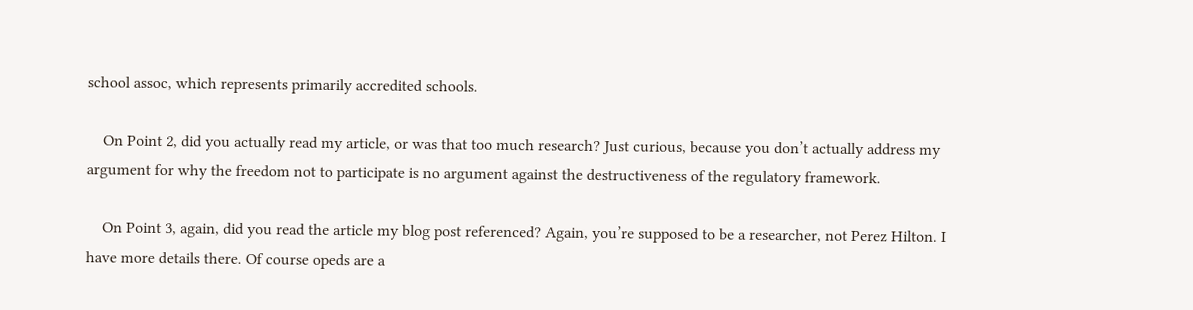school assoc, which represents primarily accredited schools.

    On Point 2, did you actually read my article, or was that too much research? Just curious, because you don’t actually address my argument for why the freedom not to participate is no argument against the destructiveness of the regulatory framework.

    On Point 3, again, did you read the article my blog post referenced? Again, you’re supposed to be a researcher, not Perez Hilton. I have more details there. Of course opeds are a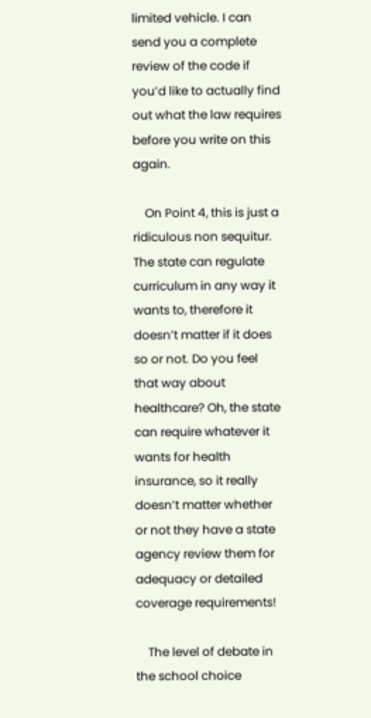limited vehicle. I can send you a complete review of the code if you’d like to actually find out what the law requires before you write on this again.

    On Point 4, this is just a ridiculous non sequitur. The state can regulate curriculum in any way it wants to, therefore it doesn’t matter if it does so or not. Do you feel that way about healthcare? Oh, the state can require whatever it wants for health insurance, so it really doesn’t matter whether or not they have a state agency review them for adequacy or detailed coverage requirements!

    The level of debate in the school choice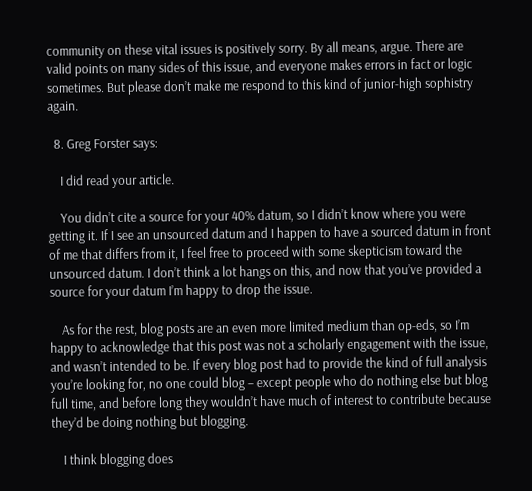community on these vital issues is positively sorry. By all means, argue. There are valid points on many sides of this issue, and everyone makes errors in fact or logic sometimes. But please don’t make me respond to this kind of junior-high sophistry again.

  8. Greg Forster says:

    I did read your article.

    You didn’t cite a source for your 40% datum, so I didn’t know where you were getting it. If I see an unsourced datum and I happen to have a sourced datum in front of me that differs from it, I feel free to proceed with some skepticism toward the unsourced datum. I don’t think a lot hangs on this, and now that you’ve provided a source for your datum I’m happy to drop the issue.

    As for the rest, blog posts are an even more limited medium than op-eds, so I’m happy to acknowledge that this post was not a scholarly engagement with the issue, and wasn’t intended to be. If every blog post had to provide the kind of full analysis you’re looking for, no one could blog – except people who do nothing else but blog full time, and before long they wouldn’t have much of interest to contribute because they’d be doing nothing but blogging.

    I think blogging does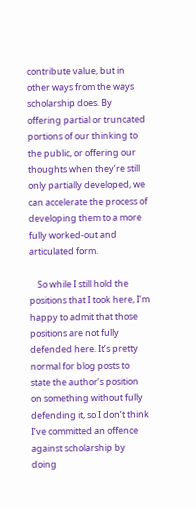contribute value, but in other ways from the ways scholarship does. By offering partial or truncated portions of our thinking to the public, or offering our thoughts when they’re still only partially developed, we can accelerate the process of developing them to a more fully worked-out and articulated form.

    So while I still hold the positions that I took here, I’m happy to admit that those positions are not fully defended here. It’s pretty normal for blog posts to state the author’s position on something without fully defending it, so I don’t think I’ve committed an offence against scholarship by doing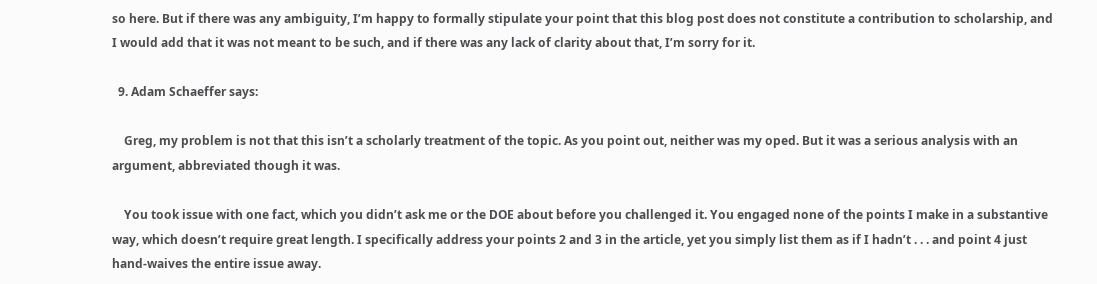so here. But if there was any ambiguity, I’m happy to formally stipulate your point that this blog post does not constitute a contribution to scholarship, and I would add that it was not meant to be such, and if there was any lack of clarity about that, I’m sorry for it.

  9. Adam Schaeffer says:

    Greg, my problem is not that this isn’t a scholarly treatment of the topic. As you point out, neither was my oped. But it was a serious analysis with an argument, abbreviated though it was.

    You took issue with one fact, which you didn’t ask me or the DOE about before you challenged it. You engaged none of the points I make in a substantive way, which doesn’t require great length. I specifically address your points 2 and 3 in the article, yet you simply list them as if I hadn’t . . . and point 4 just hand-waives the entire issue away.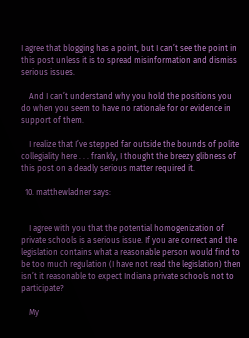I agree that blogging has a point, but I can’t see the point in this post unless it is to spread misinformation and dismiss serious issues.

    And I can’t understand why you hold the positions you do when you seem to have no rationale for or evidence in support of them.

    I realize that I’ve stepped far outside the bounds of polite collegiality here . . . frankly, I thought the breezy glibness of this post on a deadly serious matter required it.

  10. matthewladner says:


    I agree with you that the potential homogenization of private schools is a serious issue. If you are correct and the legislation contains what a reasonable person would find to be too much regulation (I have not read the legislation) then isn’t it reasonable to expect Indiana private schools not to participate?

    My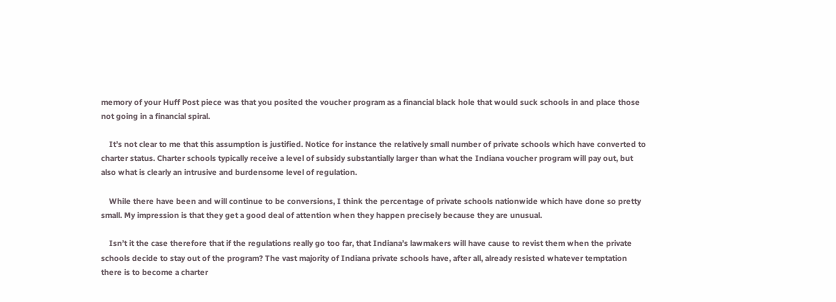memory of your Huff Post piece was that you posited the voucher program as a financial black hole that would suck schools in and place those not going in a financial spiral.

    It’s not clear to me that this assumption is justified. Notice for instance the relatively small number of private schools which have converted to charter status. Charter schools typically receive a level of subsidy substantially larger than what the Indiana voucher program will pay out, but also what is clearly an intrusive and burdensome level of regulation.

    While there have been and will continue to be conversions, I think the percentage of private schools nationwide which have done so pretty small. My impression is that they get a good deal of attention when they happen precisely because they are unusual.

    Isn’t it the case therefore that if the regulations really go too far, that Indiana’s lawmakers will have cause to revist them when the private schools decide to stay out of the program? The vast majority of Indiana private schools have, after all, already resisted whatever temptation there is to become a charter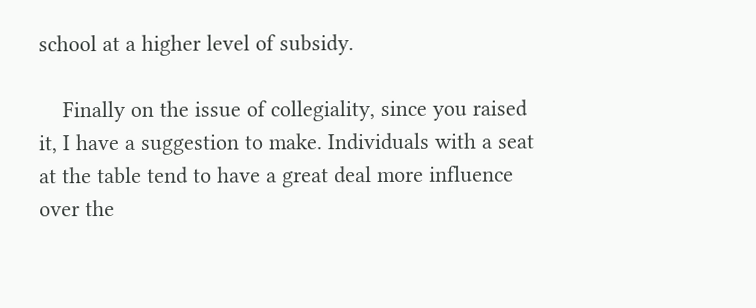school at a higher level of subsidy.

    Finally on the issue of collegiality, since you raised it, I have a suggestion to make. Individuals with a seat at the table tend to have a great deal more influence over the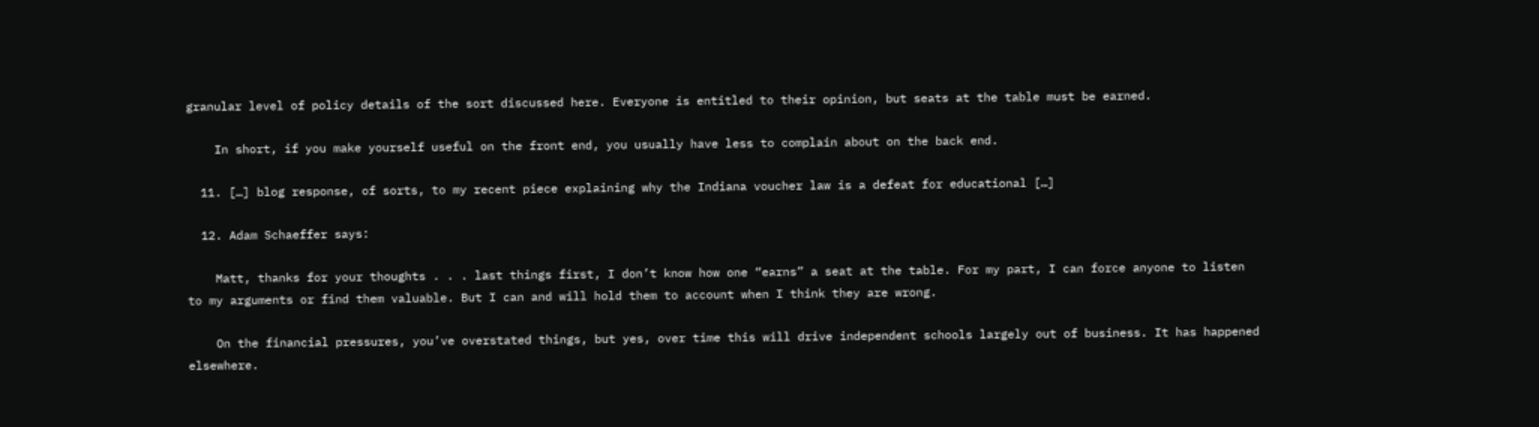granular level of policy details of the sort discussed here. Everyone is entitled to their opinion, but seats at the table must be earned.

    In short, if you make yourself useful on the front end, you usually have less to complain about on the back end.

  11. […] blog response, of sorts, to my recent piece explaining why the Indiana voucher law is a defeat for educational […]

  12. Adam Schaeffer says:

    Matt, thanks for your thoughts . . . last things first, I don’t know how one “earns” a seat at the table. For my part, I can force anyone to listen to my arguments or find them valuable. But I can and will hold them to account when I think they are wrong.

    On the financial pressures, you’ve overstated things, but yes, over time this will drive independent schools largely out of business. It has happened elsewhere.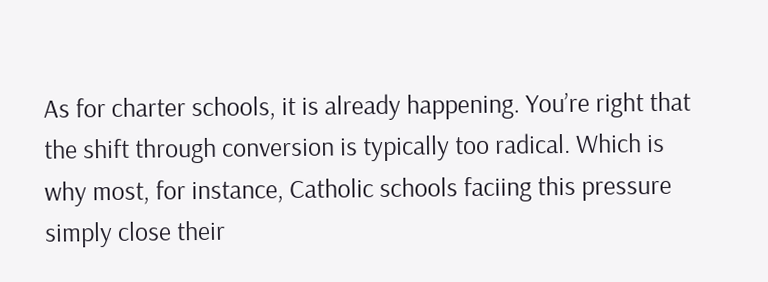As for charter schools, it is already happening. You’re right that the shift through conversion is typically too radical. Which is why most, for instance, Catholic schools faciing this pressure simply close their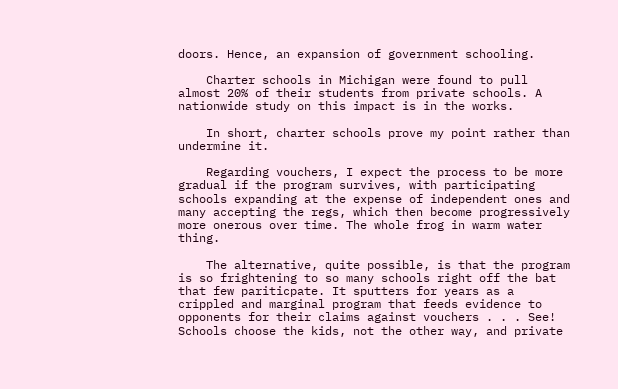doors. Hence, an expansion of government schooling.

    Charter schools in Michigan were found to pull almost 20% of their students from private schools. A nationwide study on this impact is in the works.

    In short, charter schools prove my point rather than undermine it.

    Regarding vouchers, I expect the process to be more gradual if the program survives, with participating schools expanding at the expense of independent ones and many accepting the regs, which then become progressively more onerous over time. The whole frog in warm water thing.

    The alternative, quite possible, is that the program is so frightening to so many schools right off the bat that few pariticpate. It sputters for years as a crippled and marginal program that feeds evidence to opponents for their claims against vouchers . . . See! Schools choose the kids, not the other way, and private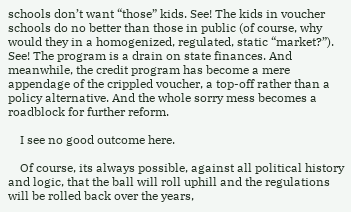schools don’t want “those” kids. See! The kids in voucher schools do no better than those in public (of course, why would they in a homogenized, regulated, static “market?”). See! The program is a drain on state finances. And meanwhile, the credit program has become a mere appendage of the crippled voucher, a top-off rather than a policy alternative. And the whole sorry mess becomes a roadblock for further reform.

    I see no good outcome here.

    Of course, its always possible, against all political history and logic, that the ball will roll uphill and the regulations will be rolled back over the years,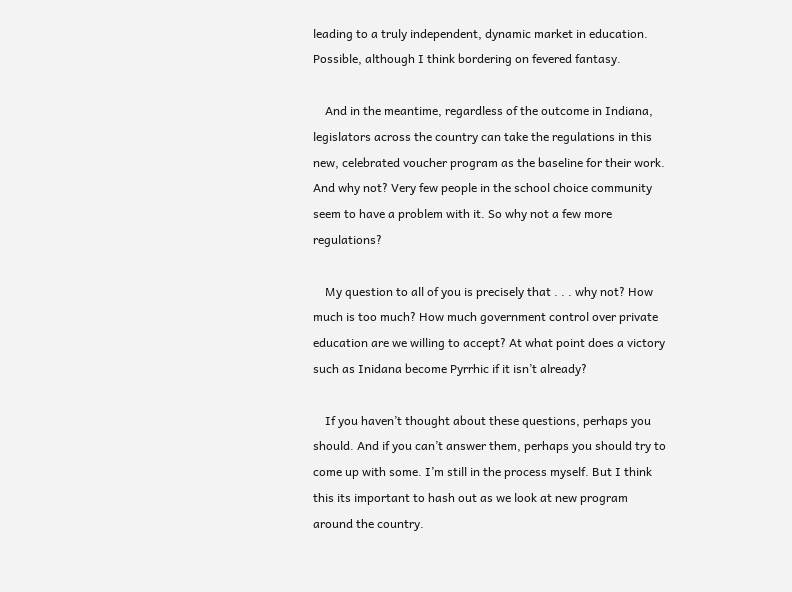leading to a truly independent, dynamic market in education. Possible, although I think bordering on fevered fantasy.

    And in the meantime, regardless of the outcome in Indiana, legislators across the country can take the regulations in this new, celebrated voucher program as the baseline for their work. And why not? Very few people in the school choice community seem to have a problem with it. So why not a few more regulations?

    My question to all of you is precisely that . . . why not? How much is too much? How much government control over private education are we willing to accept? At what point does a victory such as Inidana become Pyrrhic if it isn’t already?

    If you haven’t thought about these questions, perhaps you should. And if you can’t answer them, perhaps you should try to come up with some. I’m still in the process myself. But I think this its important to hash out as we look at new program around the country.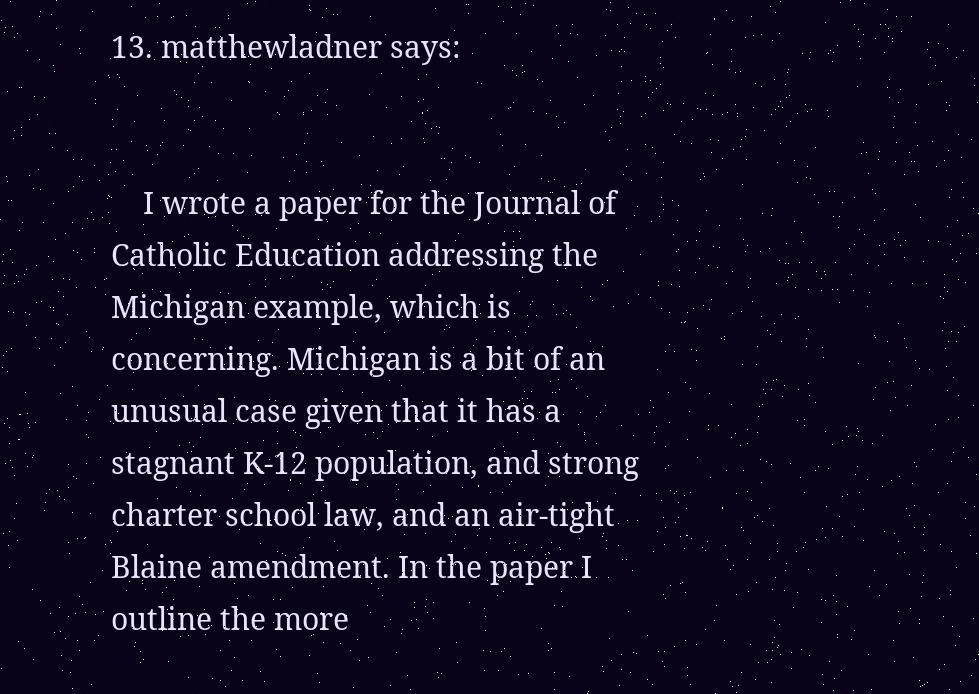13. matthewladner says:


    I wrote a paper for the Journal of Catholic Education addressing the Michigan example, which is concerning. Michigan is a bit of an unusual case given that it has a stagnant K-12 population, and strong charter school law, and an air-tight Blaine amendment. In the paper I outline the more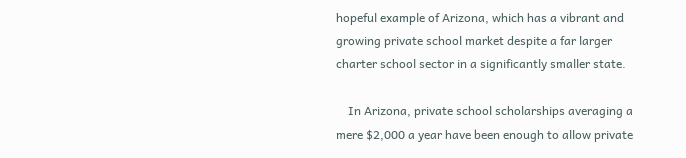hopeful example of Arizona, which has a vibrant and growing private school market despite a far larger charter school sector in a significantly smaller state.

    In Arizona, private school scholarships averaging a mere $2,000 a year have been enough to allow private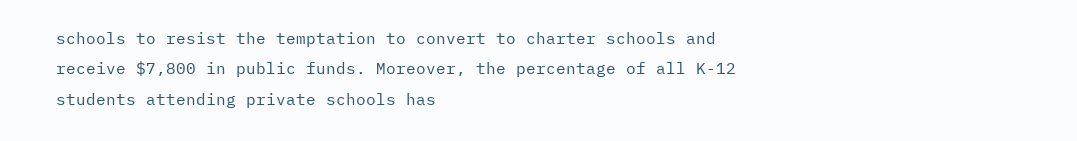schools to resist the temptation to convert to charter schools and receive $7,800 in public funds. Moreover, the percentage of all K-12 students attending private schools has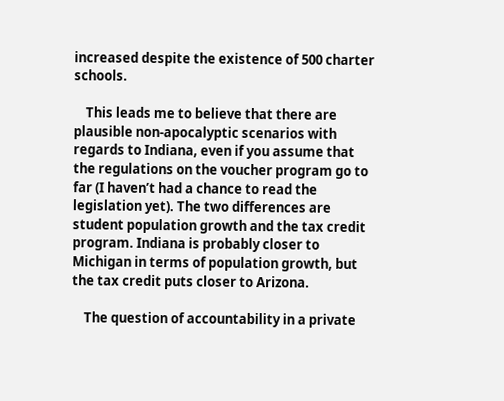increased despite the existence of 500 charter schools.

    This leads me to believe that there are plausible non-apocalyptic scenarios with regards to Indiana, even if you assume that the regulations on the voucher program go to far (I haven’t had a chance to read the legislation yet). The two differences are student population growth and the tax credit program. Indiana is probably closer to Michigan in terms of population growth, but the tax credit puts closer to Arizona.

    The question of accountability in a private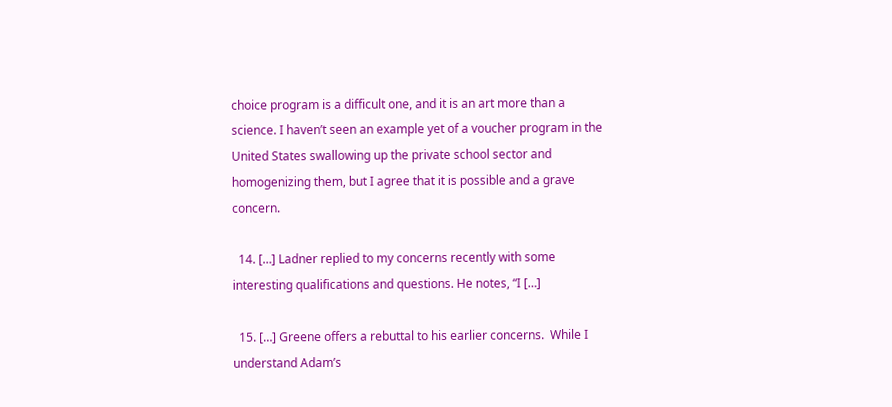choice program is a difficult one, and it is an art more than a science. I haven’t seen an example yet of a voucher program in the United States swallowing up the private school sector and homogenizing them, but I agree that it is possible and a grave concern.

  14. […] Ladner replied to my concerns recently with some interesting qualifications and questions. He notes, “I […]

  15. […] Greene offers a rebuttal to his earlier concerns.  While I understand Adam’s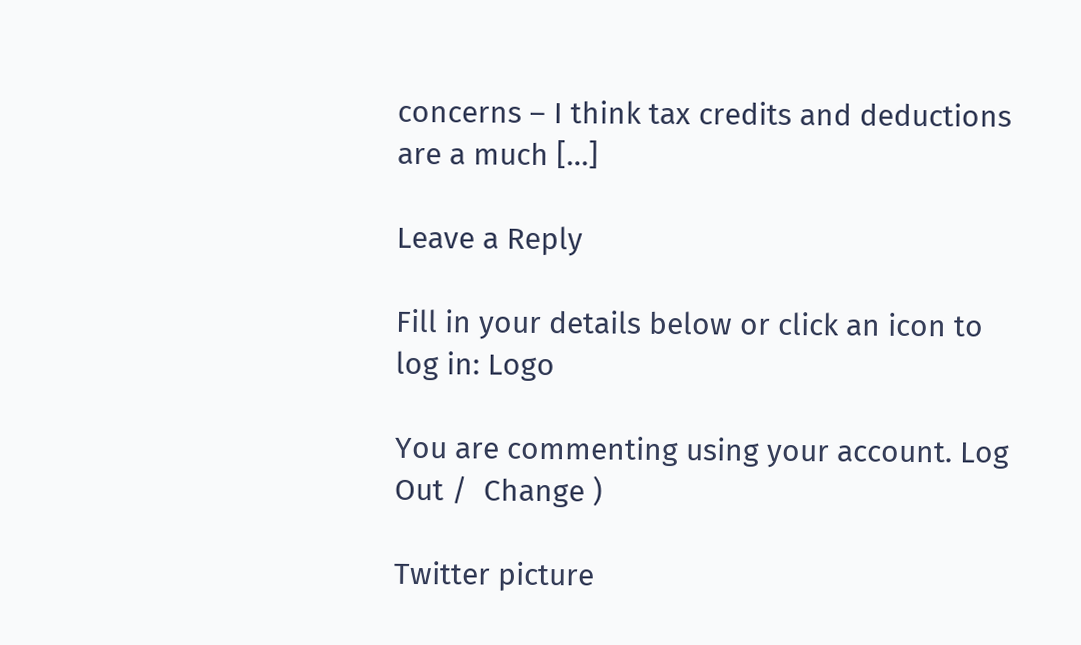concerns – I think tax credits and deductions are a much […]

Leave a Reply

Fill in your details below or click an icon to log in: Logo

You are commenting using your account. Log Out /  Change )

Twitter picture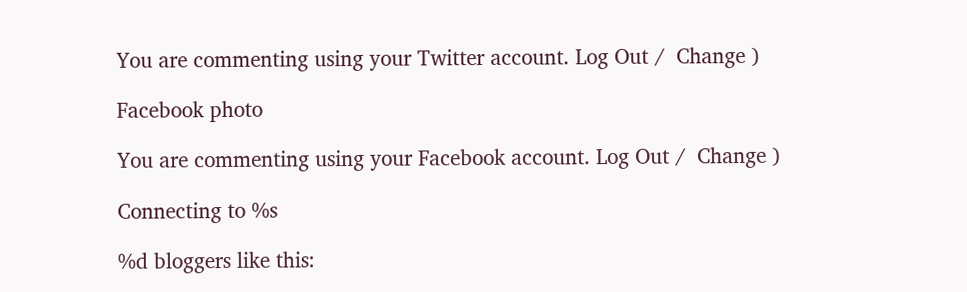You are commenting using your Twitter account. Log Out /  Change )

Facebook photo

You are commenting using your Facebook account. Log Out /  Change )

Connecting to %s

%d bloggers like this: